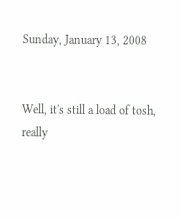Sunday, January 13, 2008


Well, it's still a load of tosh, really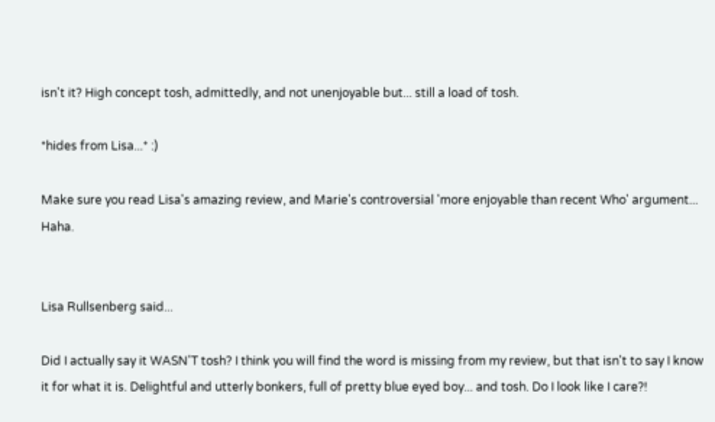isn't it? High concept tosh, admittedly, and not unenjoyable but... still a load of tosh.

*hides from Lisa...* :)

Make sure you read Lisa's amazing review, and Marie's controversial 'more enjoyable than recent Who' argument... Haha.


Lisa Rullsenberg said...

Did I actually say it WASN'T tosh? I think you will find the word is missing from my review, but that isn't to say I know it for what it is. Delightful and utterly bonkers, full of pretty blue eyed boy... and tosh. Do I look like I care?!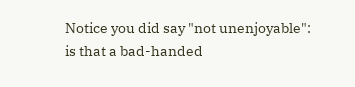Notice you did say "not unenjoyable": is that a bad-handed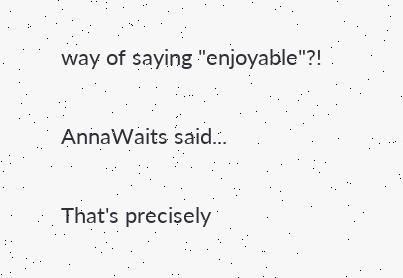way of saying "enjoyable"?!

AnnaWaits said...

That's precisely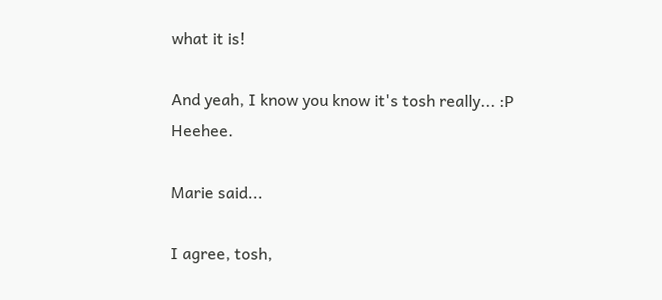what it is!

And yeah, I know you know it's tosh really... :P Heehee.

Marie said...

I agree, tosh,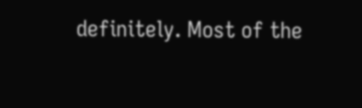definitely. Most of the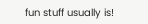fun stuff usually is!